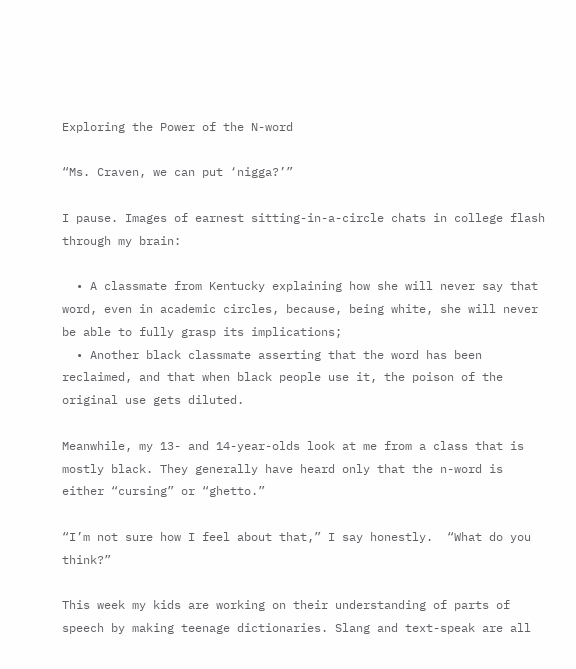Exploring the Power of the N-word

“Ms. Craven, we can put ‘nigga?’”

I pause. Images of earnest sitting-in-a-circle chats in college flash through my brain:

  • A classmate from Kentucky explaining how she will never say that word, even in academic circles, because, being white, she will never be able to fully grasp its implications;
  • Another black classmate asserting that the word has been reclaimed, and that when black people use it, the poison of the original use gets diluted.

Meanwhile, my 13- and 14-year-olds look at me from a class that is mostly black. They generally have heard only that the n-word is either “cursing” or “ghetto.”

“I’m not sure how I feel about that,” I say honestly.  “What do you think?”

This week my kids are working on their understanding of parts of speech by making teenage dictionaries. Slang and text-speak are all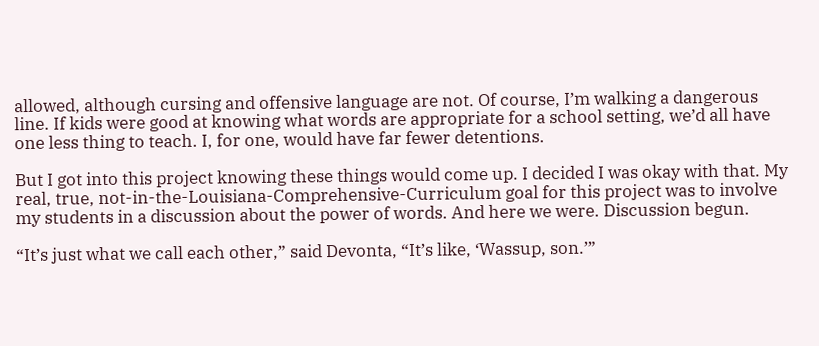allowed, although cursing and offensive language are not. Of course, I’m walking a dangerous line. If kids were good at knowing what words are appropriate for a school setting, we’d all have one less thing to teach. I, for one, would have far fewer detentions.

But I got into this project knowing these things would come up. I decided I was okay with that. My real, true, not-in-the-Louisiana-Comprehensive-Curriculum goal for this project was to involve my students in a discussion about the power of words. And here we were. Discussion begun.

“It’s just what we call each other,” said Devonta, “It’s like, ‘Wassup, son.’”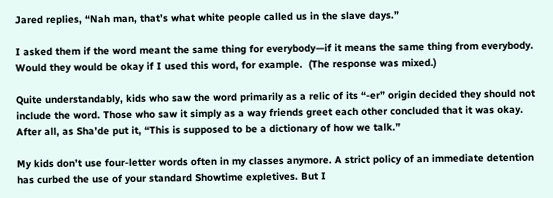Jared replies, “Nah man, that’s what white people called us in the slave days.”

I asked them if the word meant the same thing for everybody—if it means the same thing from everybody. Would they would be okay if I used this word, for example.  (The response was mixed.)

Quite understandably, kids who saw the word primarily as a relic of its “-er” origin decided they should not include the word. Those who saw it simply as a way friends greet each other concluded that it was okay. After all, as Sha’de put it, “This is supposed to be a dictionary of how we talk.”

My kids don’t use four-letter words often in my classes anymore. A strict policy of an immediate detention has curbed the use of your standard Showtime expletives. But I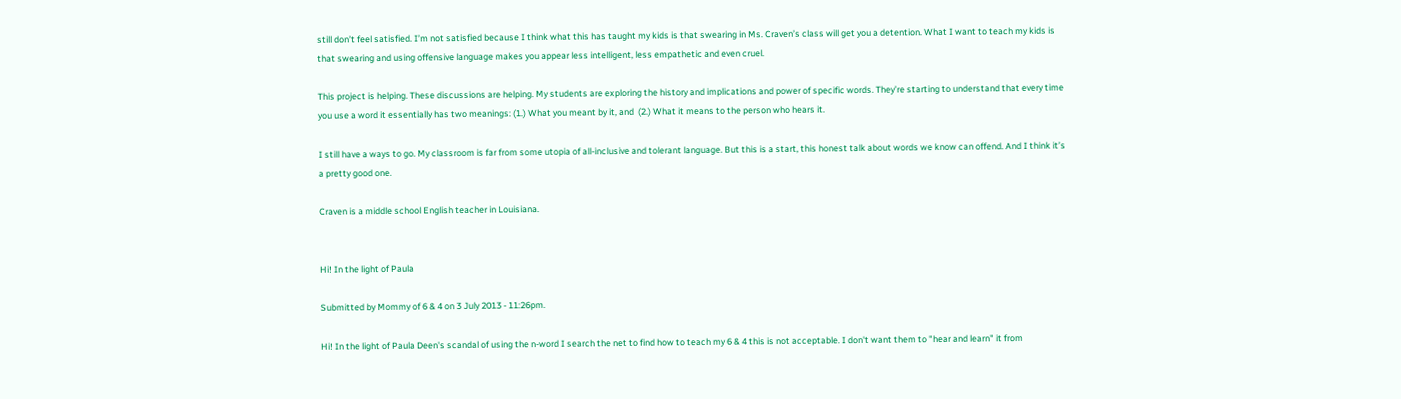still don’t feel satisfied. I’m not satisfied because I think what this has taught my kids is that swearing in Ms. Craven’s class will get you a detention. What I want to teach my kids is that swearing and using offensive language makes you appear less intelligent, less empathetic and even cruel.

This project is helping. These discussions are helping. My students are exploring the history and implications and power of specific words. They’re starting to understand that every time you use a word it essentially has two meanings: (1.) What you meant by it, and  (2.) What it means to the person who hears it.

I still have a ways to go. My classroom is far from some utopia of all-inclusive and tolerant language. But this is a start, this honest talk about words we know can offend. And I think it’s a pretty good one.

Craven is a middle school English teacher in Louisiana.


Hi! In the light of Paula

Submitted by Mommy of 6 & 4 on 3 July 2013 - 11:26pm.

Hi! In the light of Paula Deen's scandal of using the n-word I search the net to find how to teach my 6 & 4 this is not acceptable. I don't want them to "hear and learn" it from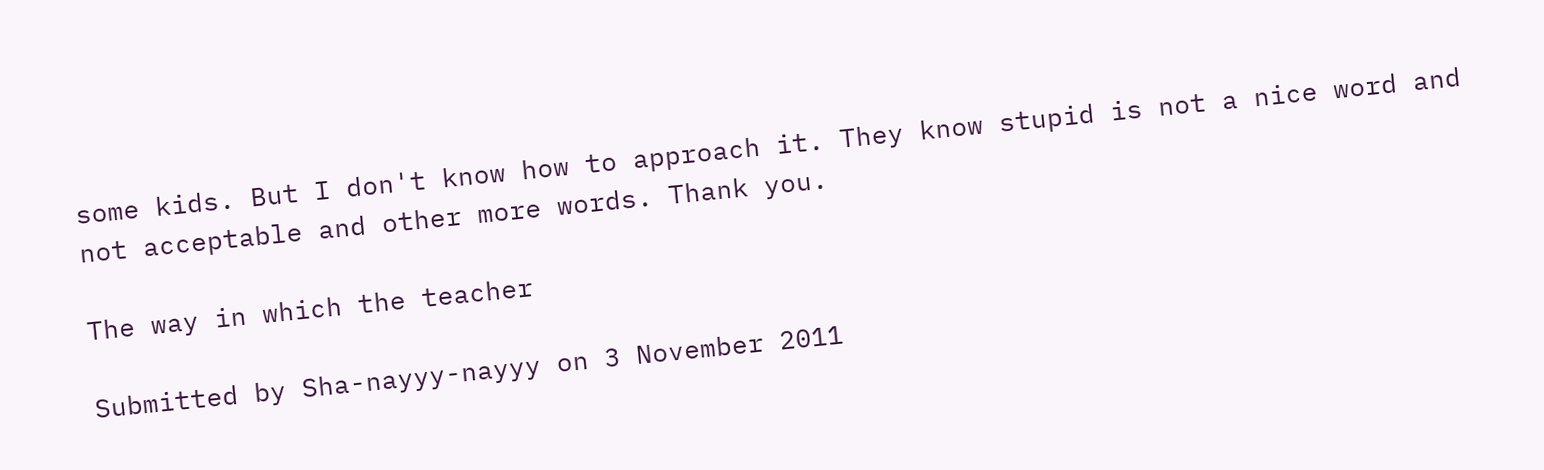some kids. But I don't know how to approach it. They know stupid is not a nice word and not acceptable and other more words. Thank you.

The way in which the teacher

Submitted by Sha-nayyy-nayyy on 3 November 2011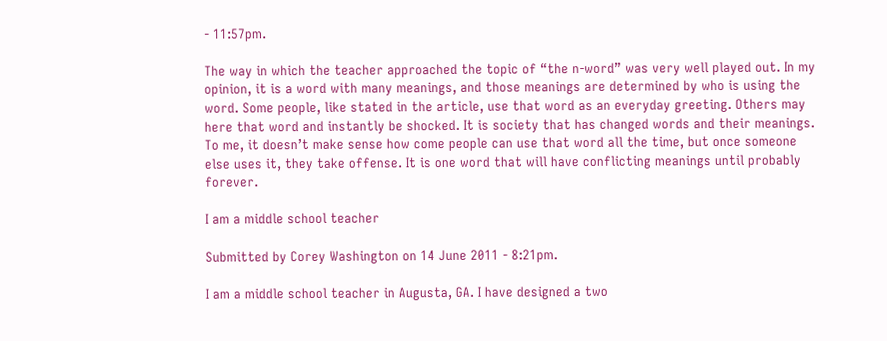- 11:57pm.

The way in which the teacher approached the topic of “the n-word” was very well played out. In my opinion, it is a word with many meanings, and those meanings are determined by who is using the word. Some people, like stated in the article, use that word as an everyday greeting. Others may here that word and instantly be shocked. It is society that has changed words and their meanings. To me, it doesn’t make sense how come people can use that word all the time, but once someone else uses it, they take offense. It is one word that will have conflicting meanings until probably forever.

I am a middle school teacher

Submitted by Corey Washington on 14 June 2011 - 8:21pm.

I am a middle school teacher in Augusta, GA. I have designed a two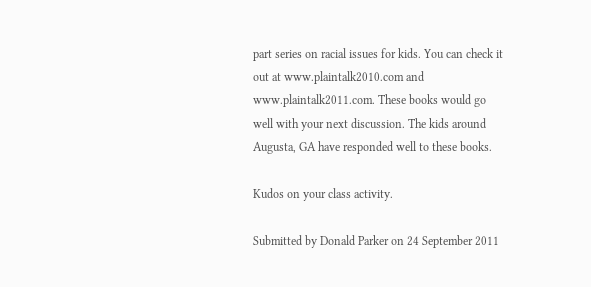part series on racial issues for kids. You can check it out at www.plaintalk2010.com and www.plaintalk2011.com. These books would go well with your next discussion. The kids around Augusta, GA have responded well to these books.

Kudos on your class activity.

Submitted by Donald Parker on 24 September 2011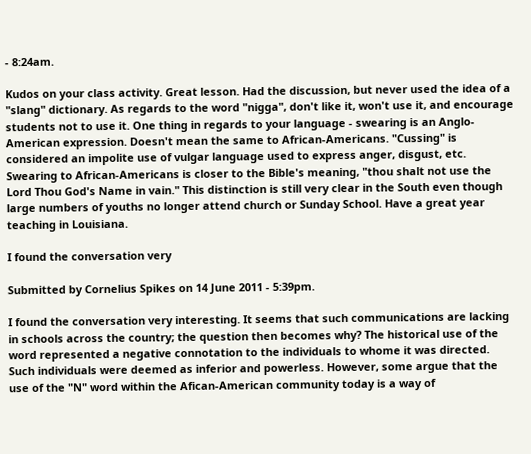- 8:24am.

Kudos on your class activity. Great lesson. Had the discussion, but never used the idea of a "slang" dictionary. As regards to the word "nigga", don't like it, won't use it, and encourage students not to use it. One thing in regards to your language - swearing is an Anglo-American expression. Doesn't mean the same to African-Americans. "Cussing" is considered an impolite use of vulgar language used to express anger, disgust, etc. Swearing to African-Americans is closer to the Bible's meaning, "thou shalt not use the Lord Thou God's Name in vain." This distinction is still very clear in the South even though large numbers of youths no longer attend church or Sunday School. Have a great year teaching in Louisiana.

I found the conversation very

Submitted by Cornelius Spikes on 14 June 2011 - 5:39pm.

I found the conversation very interesting. It seems that such communications are lacking in schools across the country; the question then becomes why? The historical use of the word represented a negative connotation to the individuals to whome it was directed. Such individuals were deemed as inferior and powerless. However, some argue that the use of the "N" word within the Afican-American community today is a way of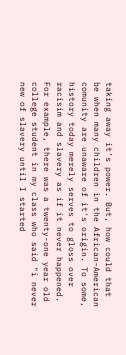taking away it's power. But, how could that be when many children in the African-American comunity are unaware of it's origin. To some, history today merely serves to gloss over racisim and slavery as if it never happened. For example, there was a twenty-one year old college student in my class who said "i never new of slavery until I started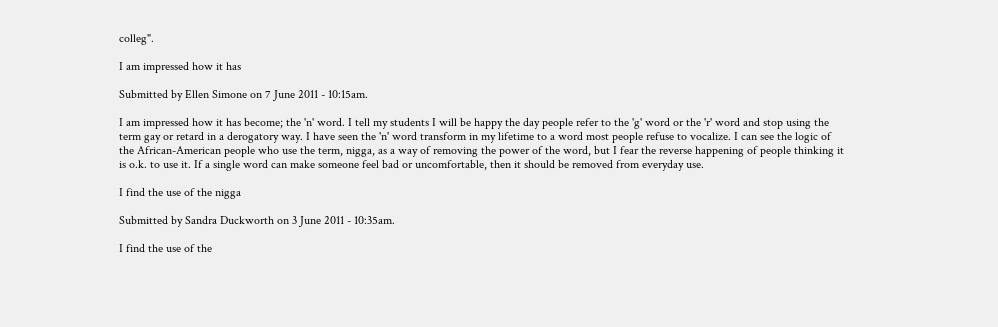colleg".

I am impressed how it has

Submitted by Ellen Simone on 7 June 2011 - 10:15am.

I am impressed how it has become; the 'n' word. I tell my students I will be happy the day people refer to the 'g' word or the 'r' word and stop using the term gay or retard in a derogatory way. I have seen the 'n' word transform in my lifetime to a word most people refuse to vocalize. I can see the logic of the African-American people who use the term, nigga, as a way of removing the power of the word, but I fear the reverse happening of people thinking it is o.k. to use it. If a single word can make someone feel bad or uncomfortable, then it should be removed from everyday use.

I find the use of the nigga

Submitted by Sandra Duckworth on 3 June 2011 - 10:35am.

I find the use of the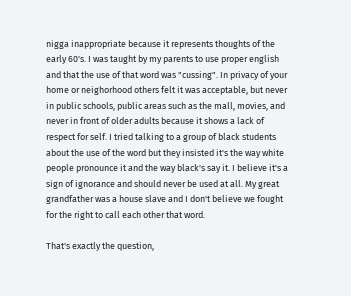nigga inappropriate because it represents thoughts of the early 60's. I was taught by my parents to use proper english and that the use of that word was "cussing". In privacy of your home or neighorhood others felt it was acceptable, but never in public schools, public areas such as the mall, movies, and never in front of older adults because it shows a lack of respect for self. I tried talking to a group of black students about the use of the word but they insisted it's the way white people pronounce it and the way black's say it. I believe it's a sign of ignorance and should never be used at all. My great grandfather was a house slave and I don't believe we fought for the right to call each other that word.

That's exactly the question,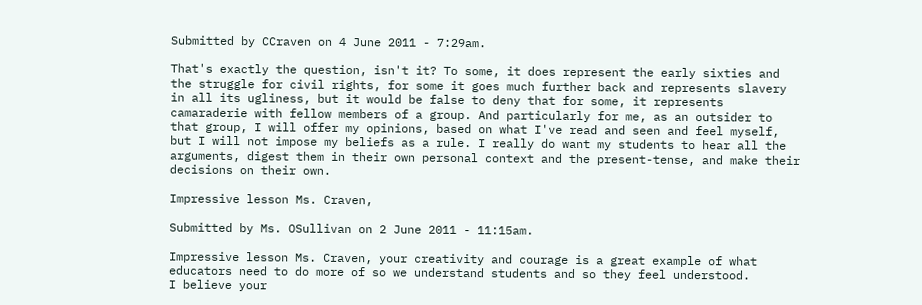Submitted by CCraven on 4 June 2011 - 7:29am.

That's exactly the question, isn't it? To some, it does represent the early sixties and the struggle for civil rights, for some it goes much further back and represents slavery in all its ugliness, but it would be false to deny that for some, it represents camaraderie with fellow members of a group. And particularly for me, as an outsider to that group, I will offer my opinions, based on what I've read and seen and feel myself, but I will not impose my beliefs as a rule. I really do want my students to hear all the arguments, digest them in their own personal context and the present-tense, and make their decisions on their own.

Impressive lesson Ms. Craven,

Submitted by Ms. OSullivan on 2 June 2011 - 11:15am.

Impressive lesson Ms. Craven, your creativity and courage is a great example of what educators need to do more of so we understand students and so they feel understood.
I believe your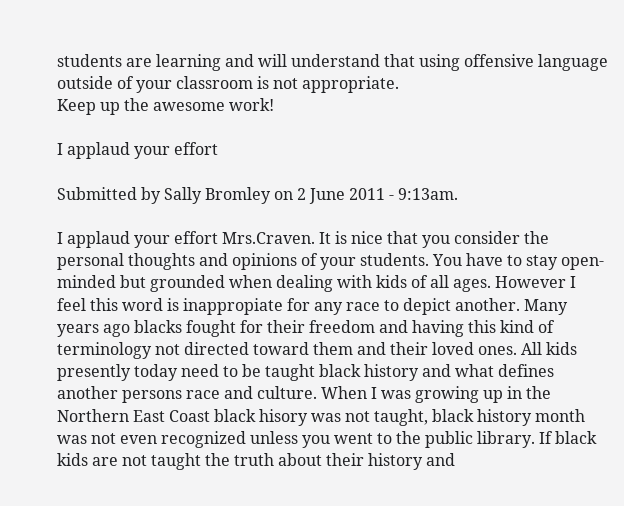students are learning and will understand that using offensive language outside of your classroom is not appropriate.
Keep up the awesome work!

I applaud your effort

Submitted by Sally Bromley on 2 June 2011 - 9:13am.

I applaud your effort Mrs.Craven. It is nice that you consider the personal thoughts and opinions of your students. You have to stay open-minded but grounded when dealing with kids of all ages. However I feel this word is inappropiate for any race to depict another. Many years ago blacks fought for their freedom and having this kind of terminology not directed toward them and their loved ones. All kids presently today need to be taught black history and what defines another persons race and culture. When I was growing up in the Northern East Coast black hisory was not taught, black history month was not even recognized unless you went to the public library. If black kids are not taught the truth about their history and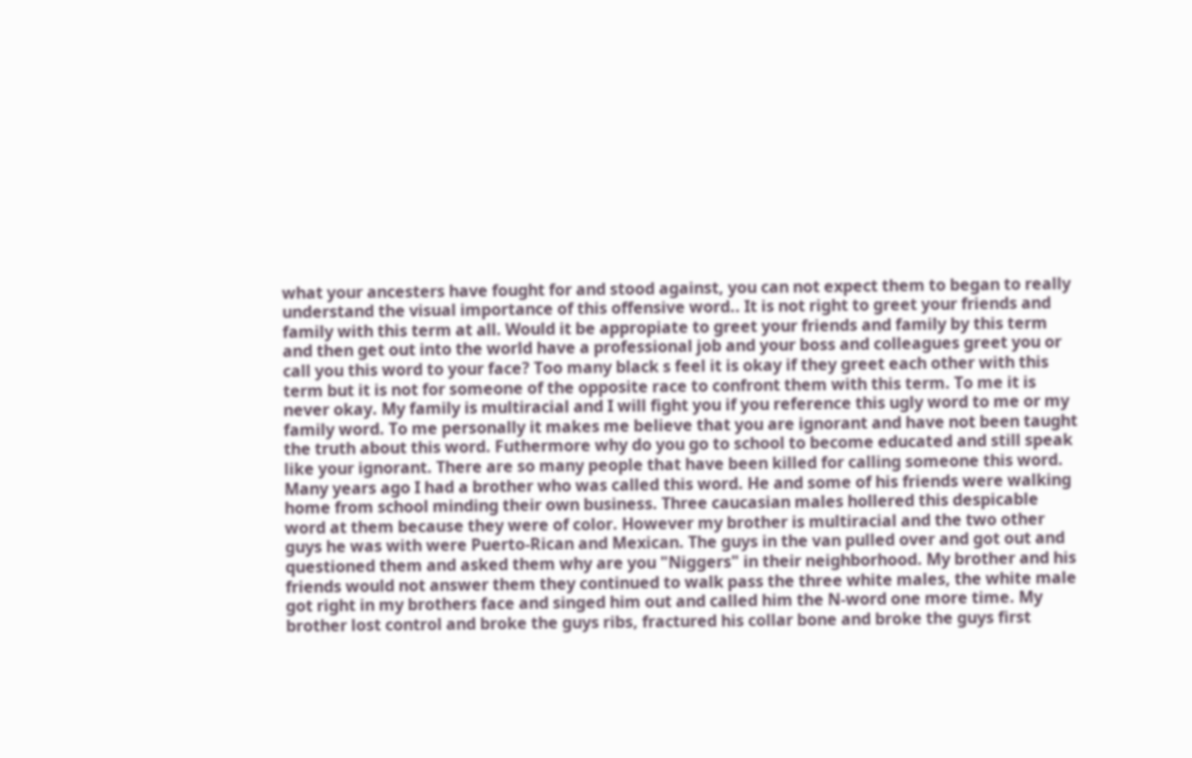what your ancesters have fought for and stood against, you can not expect them to began to really understand the visual importance of this offensive word.. It is not right to greet your friends and family with this term at all. Would it be appropiate to greet your friends and family by this term and then get out into the world have a professional job and your boss and colleagues greet you or call you this word to your face? Too many black s feel it is okay if they greet each other with this term but it is not for someone of the opposite race to confront them with this term. To me it is never okay. My family is multiracial and I will fight you if you reference this ugly word to me or my family word. To me personally it makes me believe that you are ignorant and have not been taught the truth about this word. Futhermore why do you go to school to become educated and still speak like your ignorant. There are so many people that have been killed for calling someone this word. Many years ago I had a brother who was called this word. He and some of his friends were walking home from school minding their own business. Three caucasian males hollered this despicable word at them because they were of color. However my brother is multiracial and the two other guys he was with were Puerto-Rican and Mexican. The guys in the van pulled over and got out and questioned them and asked them why are you "Niggers" in their neighborhood. My brother and his friends would not answer them they continued to walk pass the three white males, the white male got right in my brothers face and singed him out and called him the N-word one more time. My brother lost control and broke the guys ribs, fractured his collar bone and broke the guys first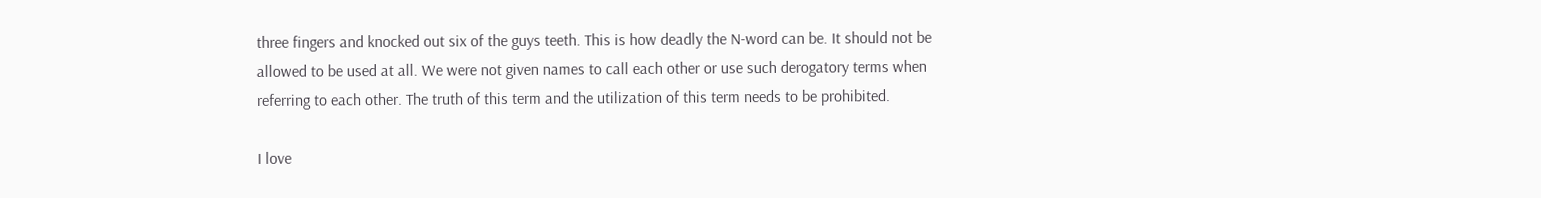three fingers and knocked out six of the guys teeth. This is how deadly the N-word can be. It should not be allowed to be used at all. We were not given names to call each other or use such derogatory terms when referring to each other. The truth of this term and the utilization of this term needs to be prohibited.

I love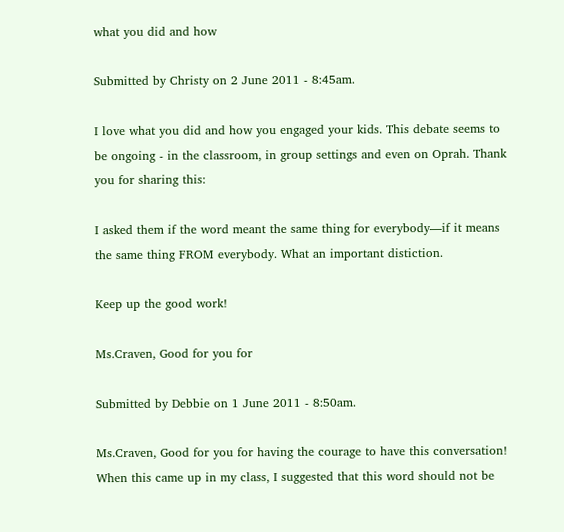what you did and how

Submitted by Christy on 2 June 2011 - 8:45am.

I love what you did and how you engaged your kids. This debate seems to be ongoing - in the classroom, in group settings and even on Oprah. Thank you for sharing this:

I asked them if the word meant the same thing for everybody—if it means the same thing FROM everybody. What an important distiction.

Keep up the good work!

Ms.Craven, Good for you for

Submitted by Debbie on 1 June 2011 - 8:50am.

Ms.Craven, Good for you for having the courage to have this conversation! When this came up in my class, I suggested that this word should not be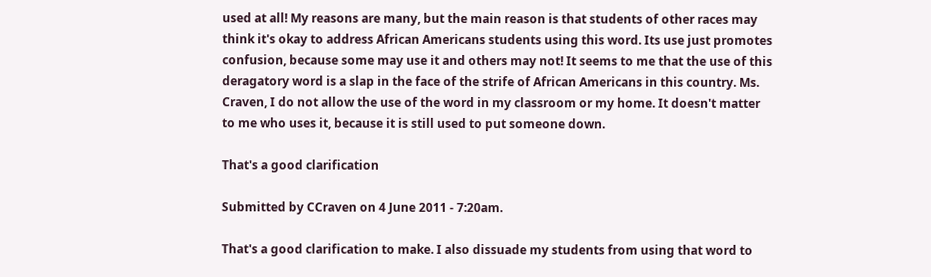used at all! My reasons are many, but the main reason is that students of other races may think it's okay to address African Americans students using this word. Its use just promotes confusion, because some may use it and others may not! It seems to me that the use of this deragatory word is a slap in the face of the strife of African Americans in this country. Ms. Craven, I do not allow the use of the word in my classroom or my home. It doesn't matter to me who uses it, because it is still used to put someone down.

That's a good clarification

Submitted by CCraven on 4 June 2011 - 7:20am.

That's a good clarification to make. I also dissuade my students from using that word to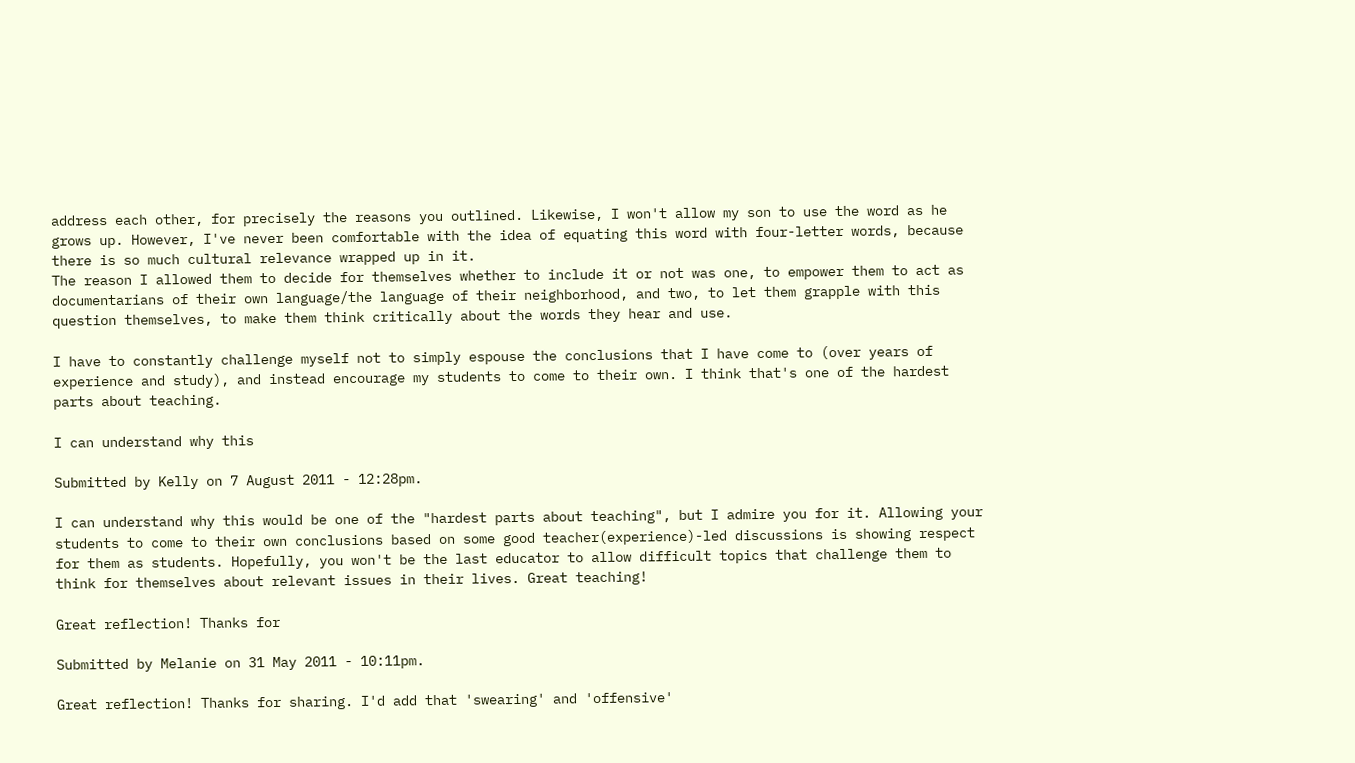address each other, for precisely the reasons you outlined. Likewise, I won't allow my son to use the word as he grows up. However, I've never been comfortable with the idea of equating this word with four-letter words, because there is so much cultural relevance wrapped up in it.
The reason I allowed them to decide for themselves whether to include it or not was one, to empower them to act as documentarians of their own language/the language of their neighborhood, and two, to let them grapple with this question themselves, to make them think critically about the words they hear and use.

I have to constantly challenge myself not to simply espouse the conclusions that I have come to (over years of experience and study), and instead encourage my students to come to their own. I think that's one of the hardest parts about teaching.

I can understand why this

Submitted by Kelly on 7 August 2011 - 12:28pm.

I can understand why this would be one of the "hardest parts about teaching", but I admire you for it. Allowing your students to come to their own conclusions based on some good teacher(experience)-led discussions is showing respect for them as students. Hopefully, you won't be the last educator to allow difficult topics that challenge them to think for themselves about relevant issues in their lives. Great teaching!

Great reflection! Thanks for

Submitted by Melanie on 31 May 2011 - 10:11pm.

Great reflection! Thanks for sharing. I'd add that 'swearing' and 'offensive'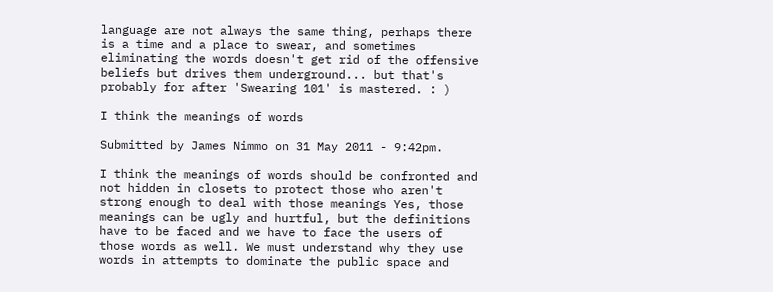language are not always the same thing, perhaps there is a time and a place to swear, and sometimes eliminating the words doesn't get rid of the offensive beliefs but drives them underground... but that's probably for after 'Swearing 101' is mastered. : )

I think the meanings of words

Submitted by James Nimmo on 31 May 2011 - 9:42pm.

I think the meanings of words should be confronted and not hidden in closets to protect those who aren't strong enough to deal with those meanings Yes, those meanings can be ugly and hurtful, but the definitions have to be faced and we have to face the users of those words as well. We must understand why they use words in attempts to dominate the public space and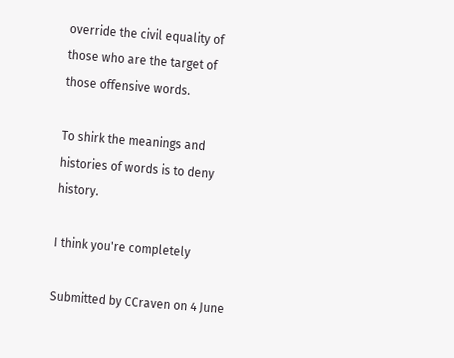override the civil equality of those who are the target of those offensive words.

To shirk the meanings and histories of words is to deny history.

I think you're completely

Submitted by CCraven on 4 June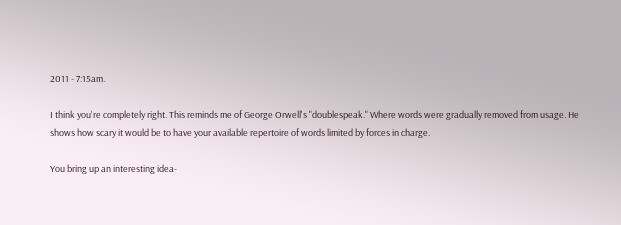2011 - 7:15am.

I think you're completely right. This reminds me of George Orwell's "doublespeak." Where words were gradually removed from usage. He shows how scary it would be to have your available repertoire of words limited by forces in charge.

You bring up an interesting idea-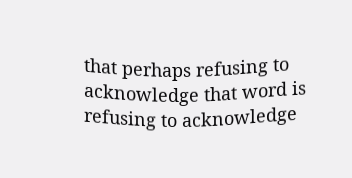that perhaps refusing to acknowledge that word is refusing to acknowledge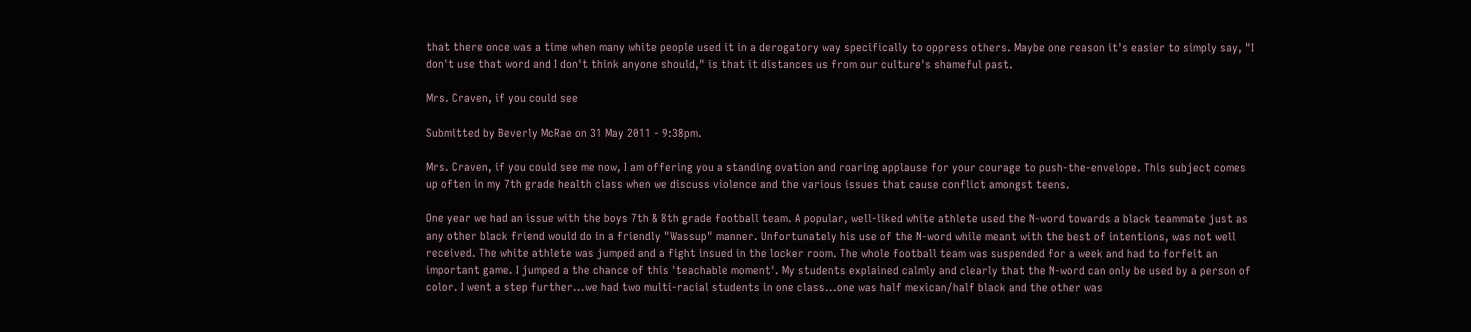that there once was a time when many white people used it in a derogatory way specifically to oppress others. Maybe one reason it's easier to simply say, "I don't use that word and I don't think anyone should," is that it distances us from our culture's shameful past.

Mrs. Craven, if you could see

Submitted by Beverly McRae on 31 May 2011 - 9:38pm.

Mrs. Craven, if you could see me now, I am offering you a standing ovation and roaring applause for your courage to push-the-envelope. This subject comes up often in my 7th grade health class when we discuss violence and the various issues that cause conflict amongst teens.

One year we had an issue with the boys 7th & 8th grade football team. A popular, well-liked white athlete used the N-word towards a black teammate just as any other black friend would do in a friendly "Wassup" manner. Unfortunately his use of the N-word while meant with the best of intentions, was not well received. The white athlete was jumped and a fight insued in the locker room. The whole football team was suspended for a week and had to forfeit an important game. I jumped a the chance of this 'teachable moment'. My students explained calmly and clearly that the N-word can only be used by a person of color. I went a step further...we had two multi-racial students in one class...one was half mexican/half black and the other was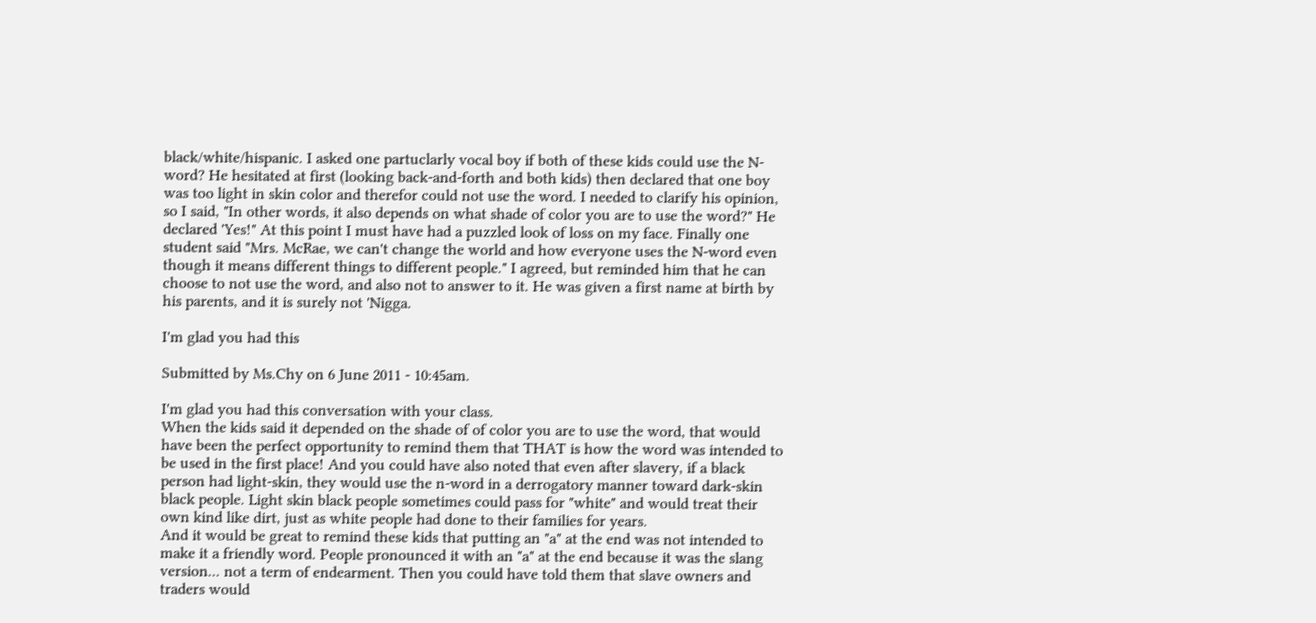black/white/hispanic. I asked one partuclarly vocal boy if both of these kids could use the N-word? He hesitated at first (looking back-and-forth and both kids) then declared that one boy was too light in skin color and therefor could not use the word. I needed to clarify his opinion, so I said, "In other words, it also depends on what shade of color you are to use the word?" He declared 'Yes!" At this point I must have had a puzzled look of loss on my face. Finally one student said "Mrs. McRae, we can't change the world and how everyone uses the N-word even though it means different things to different people." I agreed, but reminded him that he can choose to not use the word, and also not to answer to it. He was given a first name at birth by his parents, and it is surely not 'Nigga.

I'm glad you had this

Submitted by Ms.Chy on 6 June 2011 - 10:45am.

I'm glad you had this conversation with your class.
When the kids said it depended on the shade of of color you are to use the word, that would have been the perfect opportunity to remind them that THAT is how the word was intended to be used in the first place! And you could have also noted that even after slavery, if a black person had light-skin, they would use the n-word in a derrogatory manner toward dark-skin black people. Light skin black people sometimes could pass for "white" and would treat their own kind like dirt, just as white people had done to their families for years.
And it would be great to remind these kids that putting an "a" at the end was not intended to make it a friendly word. People pronounced it with an "a" at the end because it was the slang version... not a term of endearment. Then you could have told them that slave owners and traders would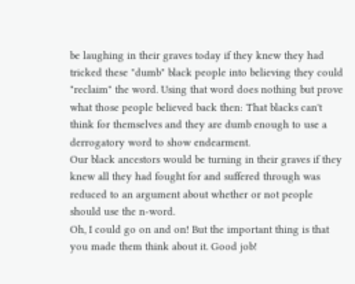be laughing in their graves today if they knew they had tricked these "dumb" black people into believing they could "reclaim" the word. Using that word does nothing but prove what those people believed back then: That blacks can't think for themselves and they are dumb enough to use a derrogatory word to show endearment.
Our black ancestors would be turning in their graves if they knew all they had fought for and suffered through was reduced to an argument about whether or not people should use the n-word.
Oh, I could go on and on! But the important thing is that you made them think about it. Good job!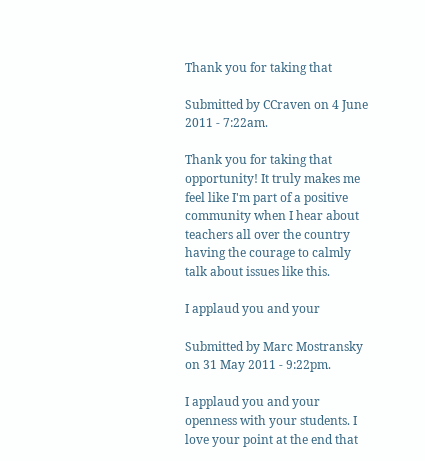Thank you for taking that

Submitted by CCraven on 4 June 2011 - 7:22am.

Thank you for taking that opportunity! It truly makes me feel like I'm part of a positive community when I hear about teachers all over the country having the courage to calmly talk about issues like this.

I applaud you and your

Submitted by Marc Mostransky on 31 May 2011 - 9:22pm.

I applaud you and your openness with your students. I love your point at the end that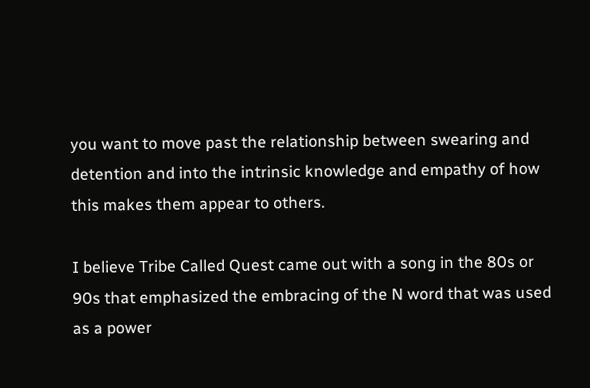you want to move past the relationship between swearing and detention and into the intrinsic knowledge and empathy of how this makes them appear to others.

I believe Tribe Called Quest came out with a song in the 80s or 90s that emphasized the embracing of the N word that was used as a power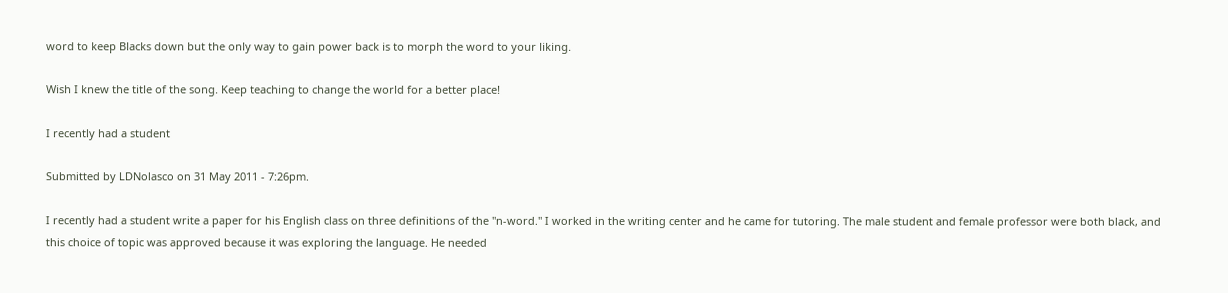word to keep Blacks down but the only way to gain power back is to morph the word to your liking.

Wish I knew the title of the song. Keep teaching to change the world for a better place!

I recently had a student

Submitted by LDNolasco on 31 May 2011 - 7:26pm.

I recently had a student write a paper for his English class on three definitions of the "n-word." I worked in the writing center and he came for tutoring. The male student and female professor were both black, and this choice of topic was approved because it was exploring the language. He needed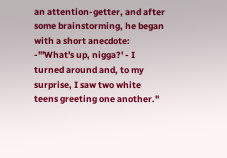an attention-getter, and after some brainstorming, he began with a short anecdote: -"'What's up, nigga?' - I turned around and, to my surprise, I saw two white teens greeting one another."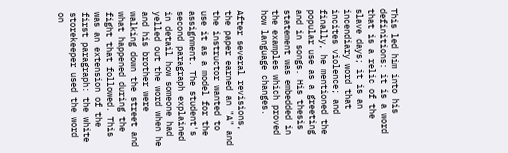This led him into his definitions: it is a word that is a relic of the slave days; it is an incendiary word that incites violence; and finally, he mentioned the popular use as a greeting and in songs. His thesis statement was embedded in the examples which proved how language changes.

After several revisions, the paper earned an "A" and the instructor wanted to use it as a model for the assignment. The student's second paragraph explained in detail how someone had yelled out the word when he and his brother were walking down the street and what happened during the fight that followed. This was an extension of the first paragraph: the white storekeeper used the word on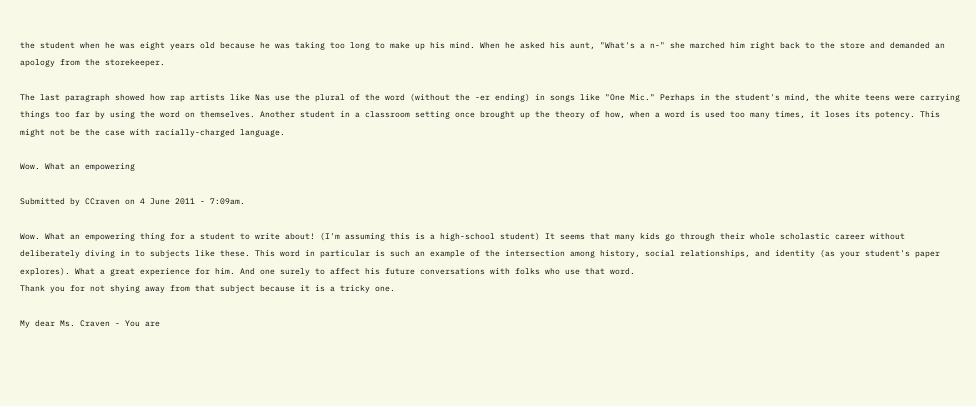the student when he was eight years old because he was taking too long to make up his mind. When he asked his aunt, "What's a n-" she marched him right back to the store and demanded an apology from the storekeeper.

The last paragraph showed how rap artists like Nas use the plural of the word (without the -er ending) in songs like "One Mic." Perhaps in the student's mind, the white teens were carrying things too far by using the word on themselves. Another student in a classroom setting once brought up the theory of how, when a word is used too many times, it loses its potency. This might not be the case with racially-charged language.

Wow. What an empowering

Submitted by CCraven on 4 June 2011 - 7:09am.

Wow. What an empowering thing for a student to write about! (I'm assuming this is a high-school student) It seems that many kids go through their whole scholastic career without deliberately diving in to subjects like these. This word in particular is such an example of the intersection among history, social relationships, and identity (as your student's paper explores). What a great experience for him. And one surely to affect his future conversations with folks who use that word.
Thank you for not shying away from that subject because it is a tricky one.

My dear Ms. Craven - You are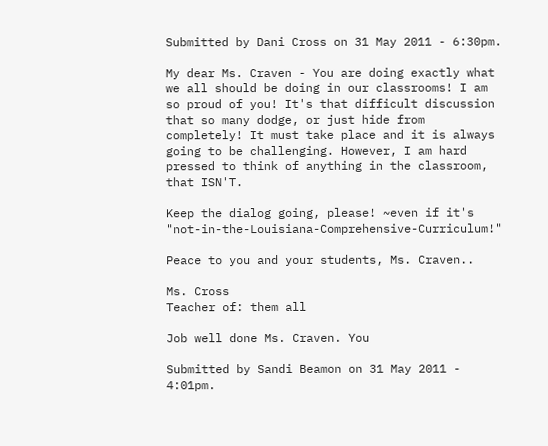Submitted by Dani Cross on 31 May 2011 - 6:30pm.

My dear Ms. Craven - You are doing exactly what we all should be doing in our classrooms! I am so proud of you! It's that difficult discussion that so many dodge, or just hide from completely! It must take place and it is always going to be challenging. However, I am hard pressed to think of anything in the classroom, that ISN'T.

Keep the dialog going, please! ~even if it's "not-in-the-Louisiana-Comprehensive-Curriculum!"

Peace to you and your students, Ms. Craven..

Ms. Cross
Teacher of: them all

Job well done Ms. Craven. You

Submitted by Sandi Beamon on 31 May 2011 - 4:01pm.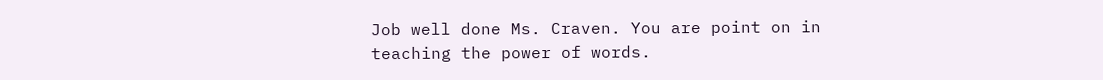Job well done Ms. Craven. You are point on in teaching the power of words.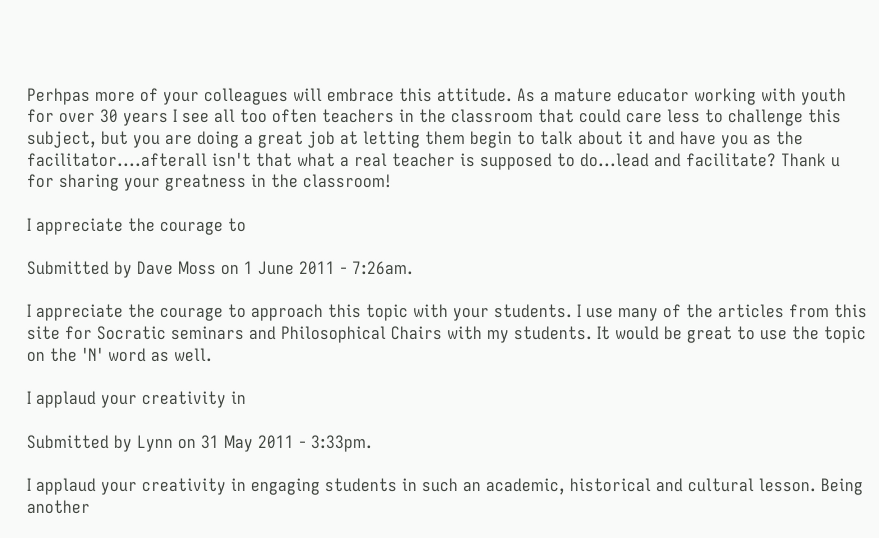Perhpas more of your colleagues will embrace this attitude. As a mature educator working with youth for over 30 years I see all too often teachers in the classroom that could care less to challenge this subject, but you are doing a great job at letting them begin to talk about it and have you as the facilitator....afterall isn't that what a real teacher is supposed to do...lead and facilitate? Thank u for sharing your greatness in the classroom!

I appreciate the courage to

Submitted by Dave Moss on 1 June 2011 - 7:26am.

I appreciate the courage to approach this topic with your students. I use many of the articles from this site for Socratic seminars and Philosophical Chairs with my students. It would be great to use the topic on the 'N' word as well.

I applaud your creativity in

Submitted by Lynn on 31 May 2011 - 3:33pm.

I applaud your creativity in engaging students in such an academic, historical and cultural lesson. Being another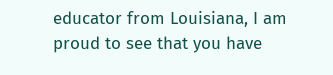educator from Louisiana, I am proud to see that you have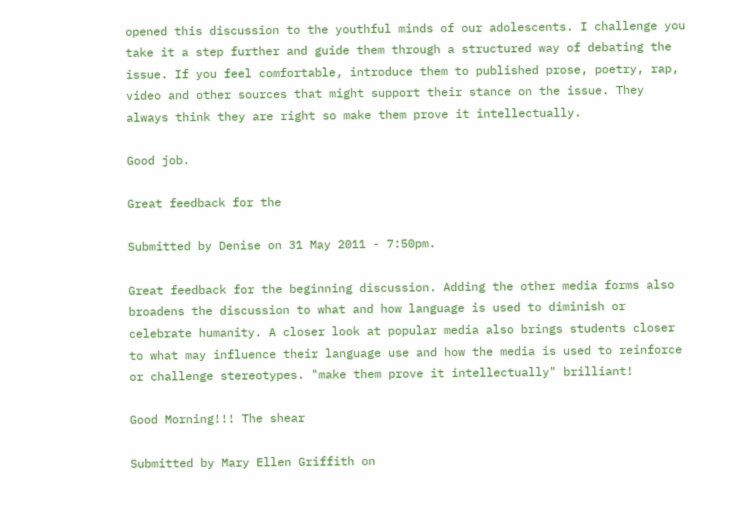opened this discussion to the youthful minds of our adolescents. I challenge you take it a step further and guide them through a structured way of debating the issue. If you feel comfortable, introduce them to published prose, poetry, rap, video and other sources that might support their stance on the issue. They always think they are right so make them prove it intellectually.

Good job.

Great feedback for the

Submitted by Denise on 31 May 2011 - 7:50pm.

Great feedback for the beginning discussion. Adding the other media forms also broadens the discussion to what and how language is used to diminish or celebrate humanity. A closer look at popular media also brings students closer to what may influence their language use and how the media is used to reinforce or challenge stereotypes. "make them prove it intellectually" brilliant!

Good Morning!!! The shear

Submitted by Mary Ellen Griffith on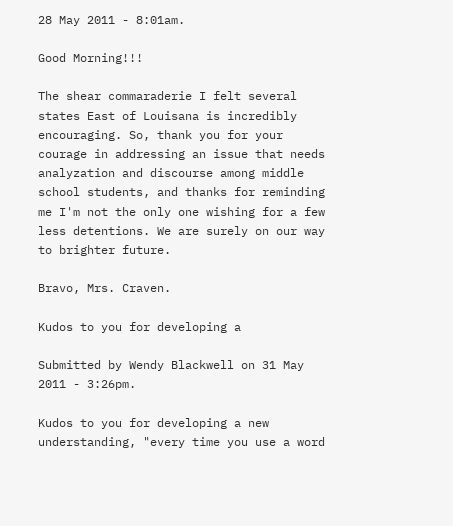28 May 2011 - 8:01am.

Good Morning!!!

The shear commaraderie I felt several states East of Louisana is incredibly encouraging. So, thank you for your courage in addressing an issue that needs analyzation and discourse among middle school students, and thanks for reminding me I'm not the only one wishing for a few less detentions. We are surely on our way to brighter future.

Bravo, Mrs. Craven.

Kudos to you for developing a

Submitted by Wendy Blackwell on 31 May 2011 - 3:26pm.

Kudos to you for developing a new understanding, "every time you use a word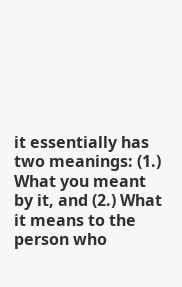it essentially has two meanings: (1.) What you meant by it, and (2.) What it means to the person who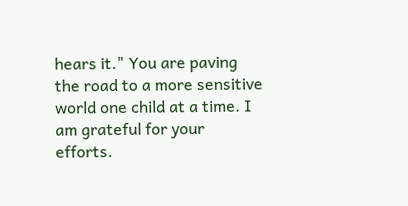hears it." You are paving the road to a more sensitive world one child at a time. I am grateful for your efforts.